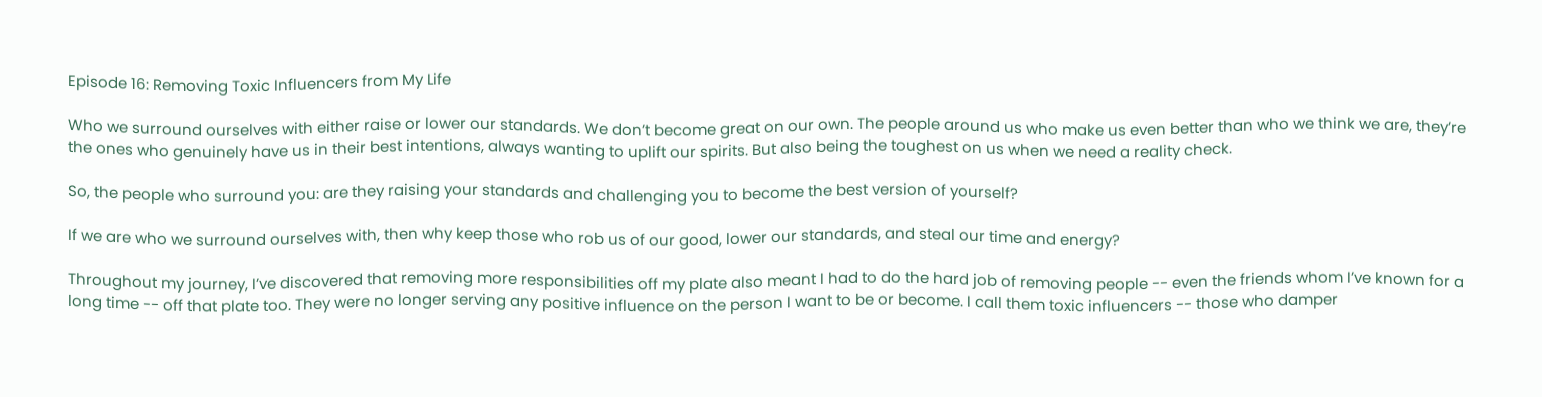Episode 16: Removing Toxic Influencers from My Life

Who we surround ourselves with either raise or lower our standards. We don’t become great on our own. The people around us who make us even better than who we think we are, they’re the ones who genuinely have us in their best intentions, always wanting to uplift our spirits. But also being the toughest on us when we need a reality check.

So, the people who surround you: are they raising your standards and challenging you to become the best version of yourself?

If we are who we surround ourselves with, then why keep those who rob us of our good, lower our standards, and steal our time and energy?

Throughout my journey, I’ve discovered that removing more responsibilities off my plate also meant I had to do the hard job of removing people -- even the friends whom I’ve known for a long time -- off that plate too. They were no longer serving any positive influence on the person I want to be or become. I call them toxic influencers -- those who damper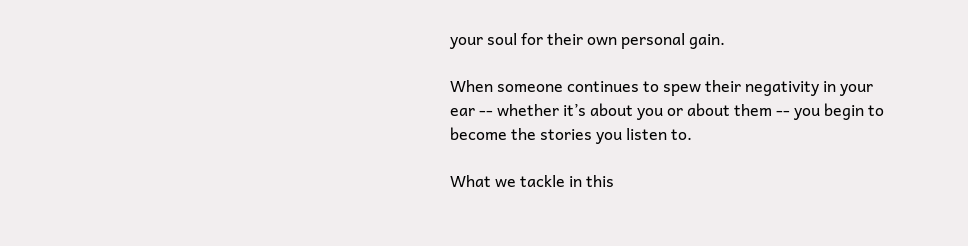your soul for their own personal gain.

When someone continues to spew their negativity in your ear -- whether it’s about you or about them -- you begin to become the stories you listen to.

What we tackle in this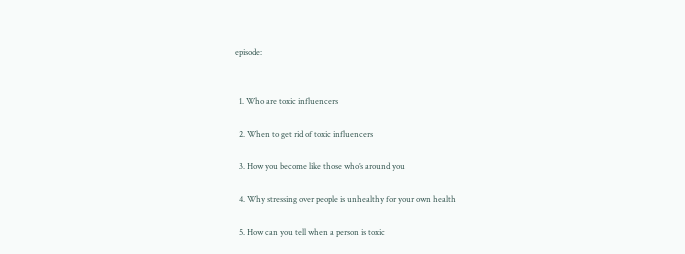episode:


  1. Who are toxic influencers

  2. When to get rid of toxic influencers

  3. How you become like those who’s around you

  4. Why stressing over people is unhealthy for your own health

  5. How can you tell when a person is toxic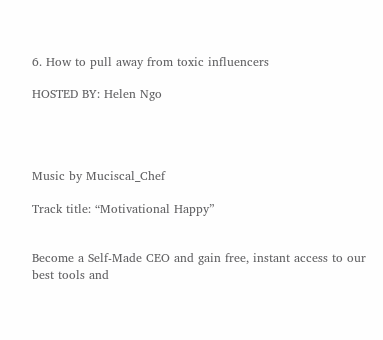6. How to pull away from toxic influencers

HOSTED BY: Helen Ngo




Music by Muciscal_Chef

Track title: “Motivational Happy”


Become a Self-Made CEO and gain free, instant access to our best tools and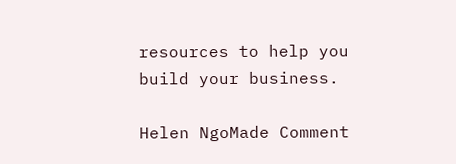resources to help you build your business.

Helen NgoMade Comment